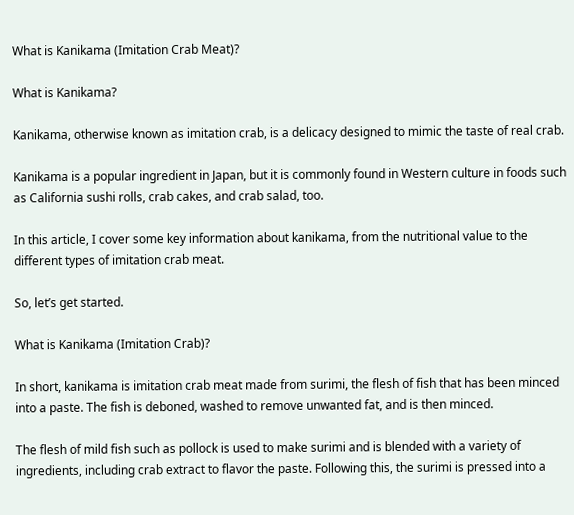What is Kanikama (Imitation Crab Meat)?

What is Kanikama?

Kanikama, otherwise known as imitation crab, is a delicacy designed to mimic the taste of real crab.

Kanikama is a popular ingredient in Japan, but it is commonly found in Western culture in foods such as California sushi rolls, crab cakes, and crab salad, too.

In this article, I cover some key information about kanikama, from the nutritional value to the different types of imitation crab meat.

So, let’s get started.

What is Kanikama (Imitation Crab)?

In short, kanikama is imitation crab meat made from surimi, the flesh of fish that has been minced into a paste. The fish is deboned, washed to remove unwanted fat, and is then minced.

The flesh of mild fish such as pollock is used to make surimi and is blended with a variety of ingredients, including crab extract to flavor the paste. Following this, the surimi is pressed into a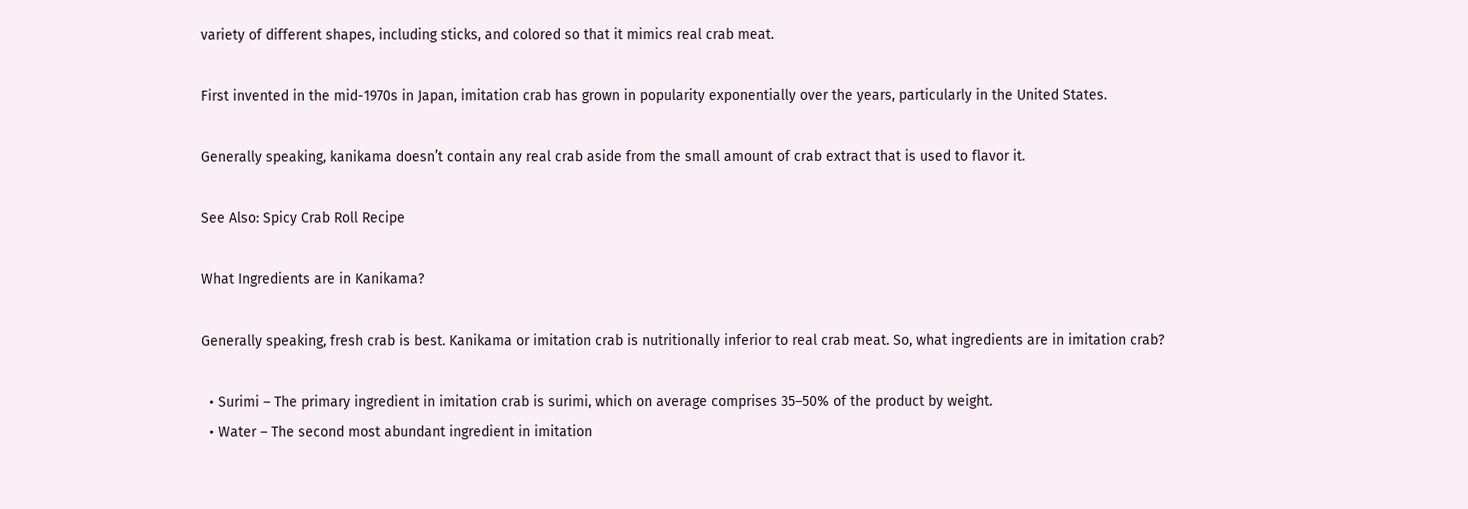variety of different shapes, including sticks, and colored so that it mimics real crab meat.

First invented in the mid-1970s in Japan, imitation crab has grown in popularity exponentially over the years, particularly in the United States.

Generally speaking, kanikama doesn’t contain any real crab aside from the small amount of crab extract that is used to flavor it.

See Also: Spicy Crab Roll Recipe

What Ingredients are in Kanikama?

Generally speaking, fresh crab is best. Kanikama or imitation crab is nutritionally inferior to real crab meat. So, what ingredients are in imitation crab?

  • Surimi – The primary ingredient in imitation crab is surimi, which on average comprises 35–50% of the product by weight.
  • Water – The second most abundant ingredient in imitation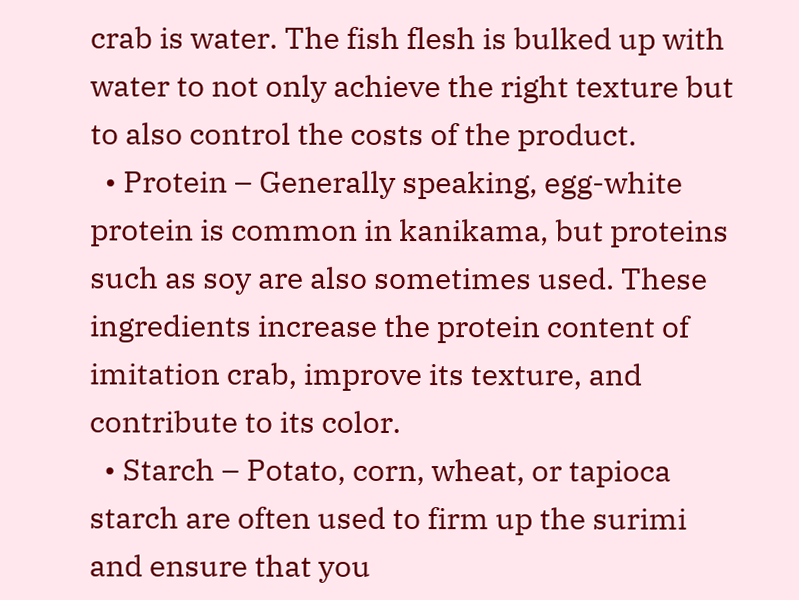crab is water. The fish flesh is bulked up with water to not only achieve the right texture but to also control the costs of the product.
  • Protein – Generally speaking, egg-white protein is common in kanikama, but proteins such as soy are also sometimes used. These ingredients increase the protein content of imitation crab, improve its texture, and contribute to its color.
  • Starch – Potato, corn, wheat, or tapioca starch are often used to firm up the surimi and ensure that you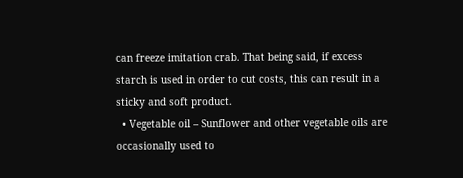can freeze imitation crab. That being said, if excess starch is used in order to cut costs, this can result in a sticky and soft product.
  • Vegetable oil – Sunflower and other vegetable oils are occasionally used to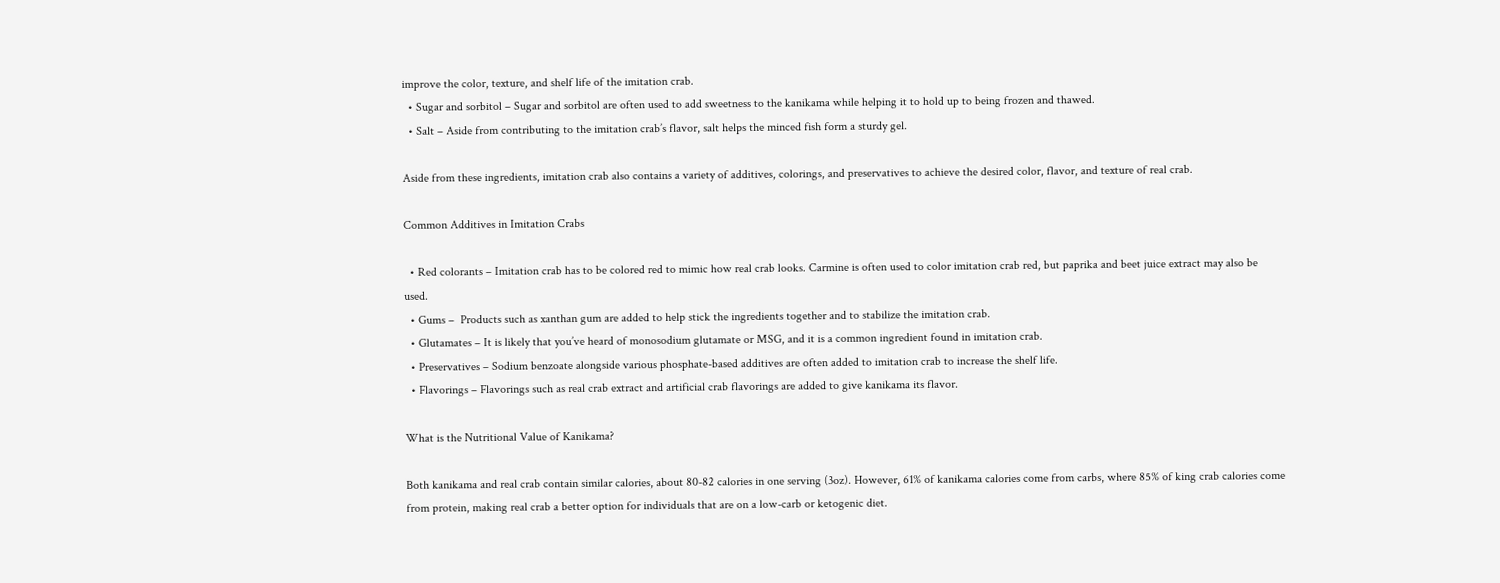improve the color, texture, and shelf life of the imitation crab.
  • Sugar and sorbitol – Sugar and sorbitol are often used to add sweetness to the kanikama while helping it to hold up to being frozen and thawed.
  • Salt – Aside from contributing to the imitation crab’s flavor, salt helps the minced fish form a sturdy gel.

Aside from these ingredients, imitation crab also contains a variety of additives, colorings, and preservatives to achieve the desired color, flavor, and texture of real crab.

Common Additives in Imitation Crabs

  • Red colorants – Imitation crab has to be colored red to mimic how real crab looks. Carmine is often used to color imitation crab red, but paprika and beet juice extract may also be used.
  • Gums –  Products such as xanthan gum are added to help stick the ingredients together and to stabilize the imitation crab.
  • Glutamates – It is likely that you’ve heard of monosodium glutamate or MSG, and it is a common ingredient found in imitation crab.
  • Preservatives – Sodium benzoate alongside various phosphate-based additives are often added to imitation crab to increase the shelf life.
  • Flavorings – Flavorings such as real crab extract and artificial crab flavorings are added to give kanikama its flavor.

What is the Nutritional Value of Kanikama?

Both kanikama and real crab contain similar calories, about 80-82 calories in one serving (3oz). However, 61% of kanikama calories come from carbs, where 85% of king crab calories come from protein, making real crab a better option for individuals that are on a low-carb or ketogenic diet.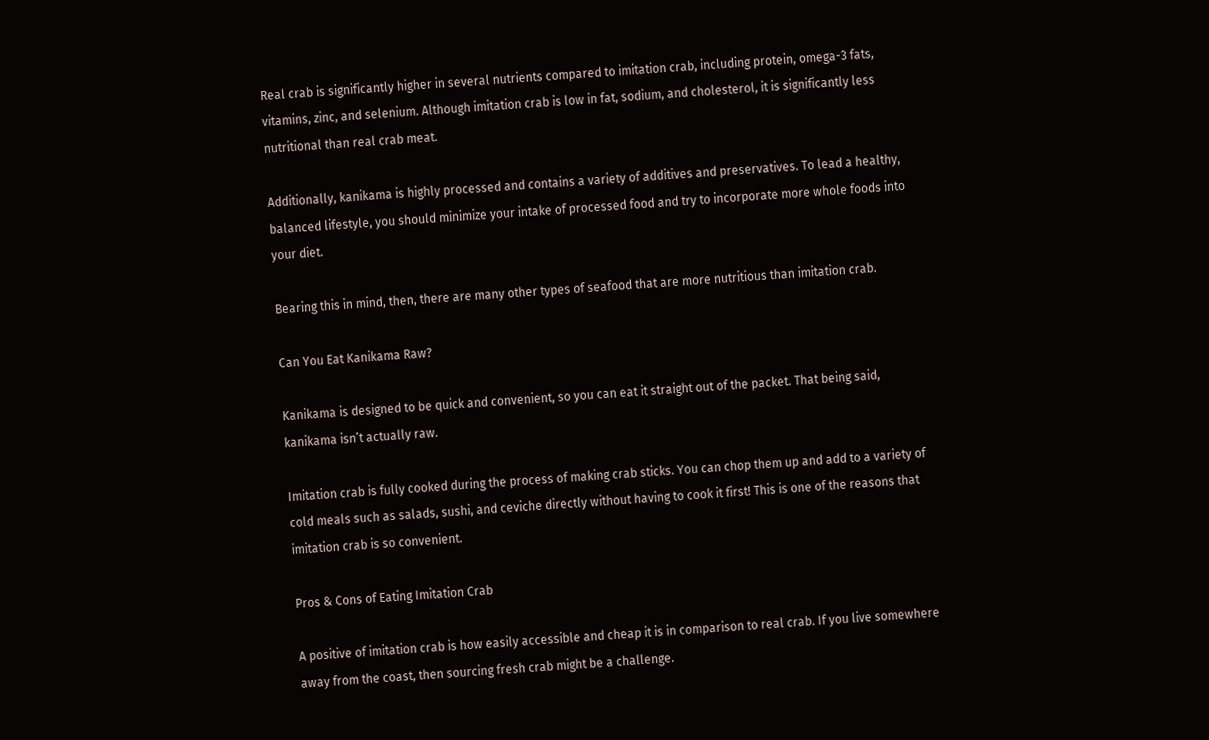Real crab is significantly higher in several nutrients compared to imitation crab, including protein, omega-3 fats, vitamins, zinc, and selenium. Although imitation crab is low in fat, sodium, and cholesterol, it is significantly less nutritional than real crab meat.

Additionally, kanikama is highly processed and contains a variety of additives and preservatives. To lead a healthy, balanced lifestyle, you should minimize your intake of processed food and try to incorporate more whole foods into your diet.

Bearing this in mind, then, there are many other types of seafood that are more nutritious than imitation crab.

Can You Eat Kanikama Raw?

Kanikama is designed to be quick and convenient, so you can eat it straight out of the packet. That being said, kanikama isn’t actually raw.

Imitation crab is fully cooked during the process of making crab sticks. You can chop them up and add to a variety of cold meals such as salads, sushi, and ceviche directly without having to cook it first! This is one of the reasons that imitation crab is so convenient.

Pros & Cons of Eating Imitation Crab

A positive of imitation crab is how easily accessible and cheap it is in comparison to real crab. If you live somewhere away from the coast, then sourcing fresh crab might be a challenge.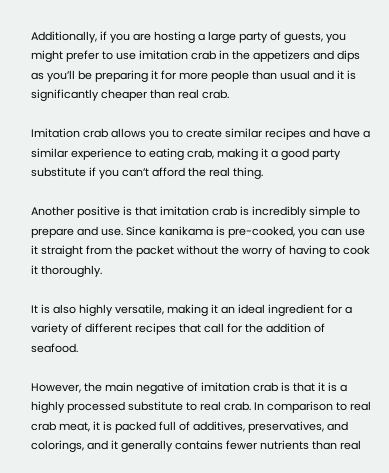Additionally, if you are hosting a large party of guests, you might prefer to use imitation crab in the appetizers and dips as you’ll be preparing it for more people than usual and it is significantly cheaper than real crab.

Imitation crab allows you to create similar recipes and have a similar experience to eating crab, making it a good party substitute if you can’t afford the real thing.

Another positive is that imitation crab is incredibly simple to prepare and use. Since kanikama is pre-cooked, you can use it straight from the packet without the worry of having to cook it thoroughly.

It is also highly versatile, making it an ideal ingredient for a variety of different recipes that call for the addition of seafood.

However, the main negative of imitation crab is that it is a highly processed substitute to real crab. In comparison to real crab meat, it is packed full of additives, preservatives, and colorings, and it generally contains fewer nutrients than real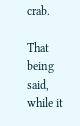crab.

That being said, while it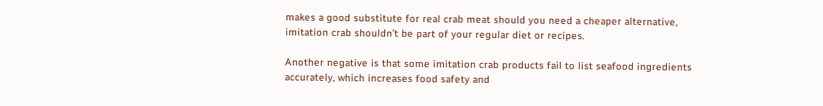makes a good substitute for real crab meat should you need a cheaper alternative, imitation crab shouldn’t be part of your regular diet or recipes.

Another negative is that some imitation crab products fail to list seafood ingredients accurately, which increases food safety and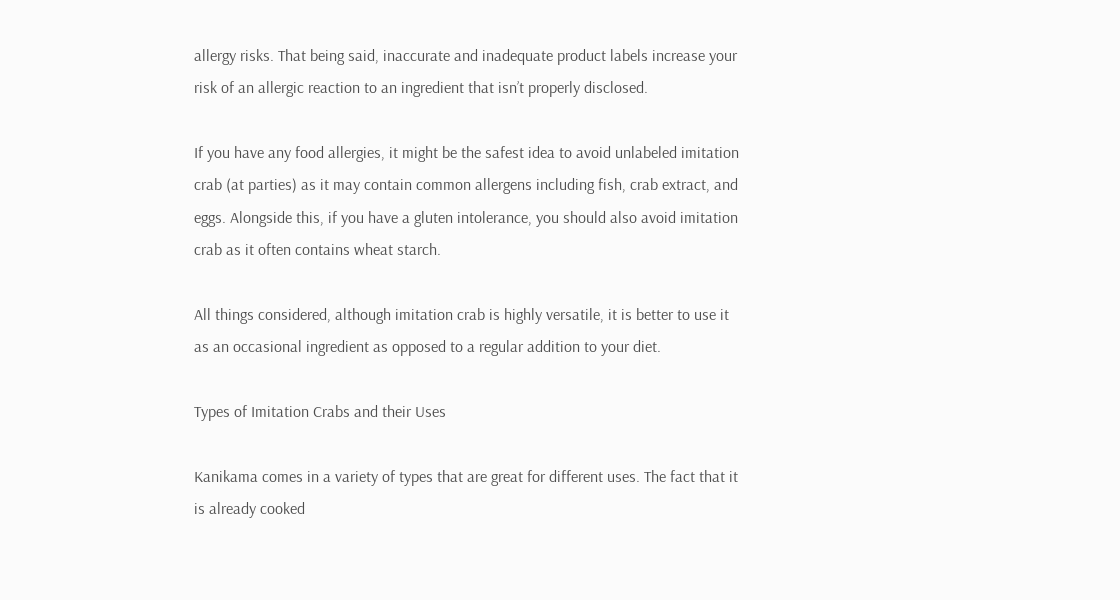allergy risks. That being said, inaccurate and inadequate product labels increase your risk of an allergic reaction to an ingredient that isn’t properly disclosed.

If you have any food allergies, it might be the safest idea to avoid unlabeled imitation crab (at parties) as it may contain common allergens including fish, crab extract, and eggs. Alongside this, if you have a gluten intolerance, you should also avoid imitation crab as it often contains wheat starch.

All things considered, although imitation crab is highly versatile, it is better to use it as an occasional ingredient as opposed to a regular addition to your diet.

Types of Imitation Crabs and their Uses

Kanikama comes in a variety of types that are great for different uses. The fact that it is already cooked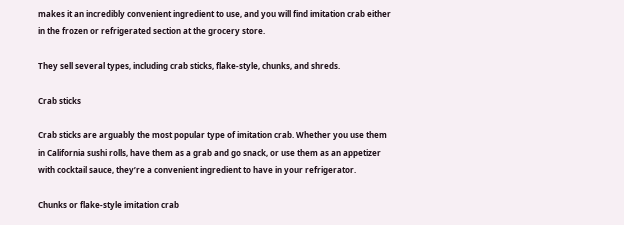makes it an incredibly convenient ingredient to use, and you will find imitation crab either in the frozen or refrigerated section at the grocery store.

They sell several types, including crab sticks, flake-style, chunks, and shreds.

Crab sticks

Crab sticks are arguably the most popular type of imitation crab. Whether you use them in California sushi rolls, have them as a grab and go snack, or use them as an appetizer with cocktail sauce, they’re a convenient ingredient to have in your refrigerator.

Chunks or flake-style imitation crab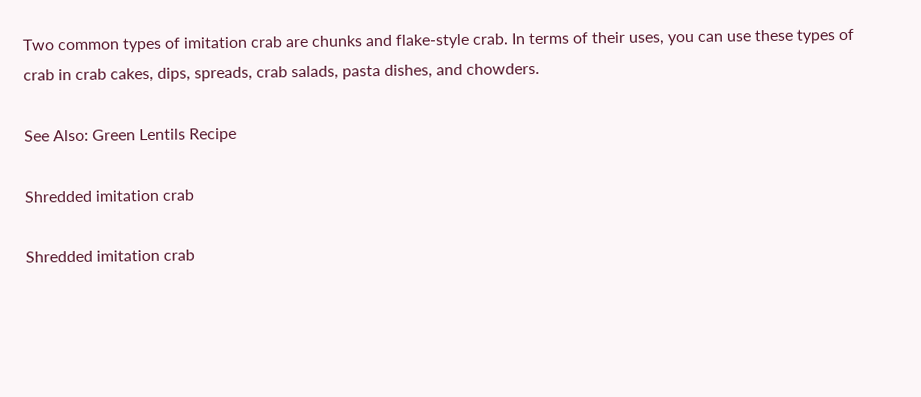Two common types of imitation crab are chunks and flake-style crab. In terms of their uses, you can use these types of crab in crab cakes, dips, spreads, crab salads, pasta dishes, and chowders.

See Also: Green Lentils Recipe

Shredded imitation crab

Shredded imitation crab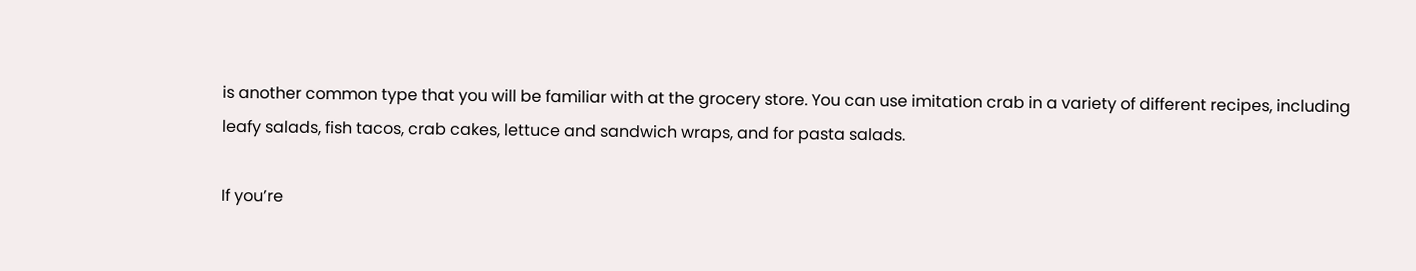is another common type that you will be familiar with at the grocery store. You can use imitation crab in a variety of different recipes, including leafy salads, fish tacos, crab cakes, lettuce and sandwich wraps, and for pasta salads.

If you’re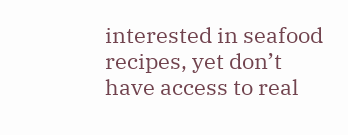interested in seafood recipes, yet don’t have access to real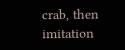crab, then imitation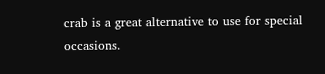crab is a great alternative to use for special occasions.